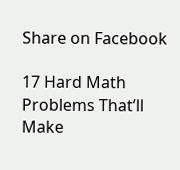Share on Facebook

17 Hard Math Problems That’ll Make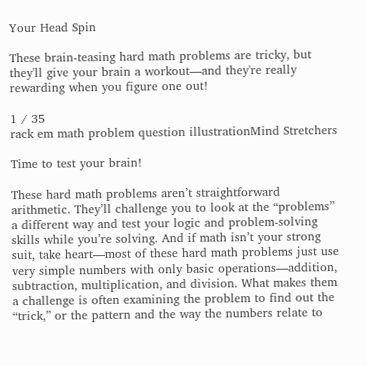Your Head Spin

These brain-teasing hard math problems are tricky, but they'll give your brain a workout—and they're really rewarding when you figure one out!

1 / 35
rack em math problem question illustrationMind Stretchers

Time to test your brain!

These hard math problems aren’t straightforward arithmetic. They’ll challenge you to look at the “problems” a different way and test your logic and problem-solving skills while you’re solving. And if math isn’t your strong suit, take heart—most of these hard math problems just use very simple numbers with only basic operations—addition, subtraction, multiplication, and division. What makes them a challenge is often examining the problem to find out the “trick,” or the pattern and the way the numbers relate to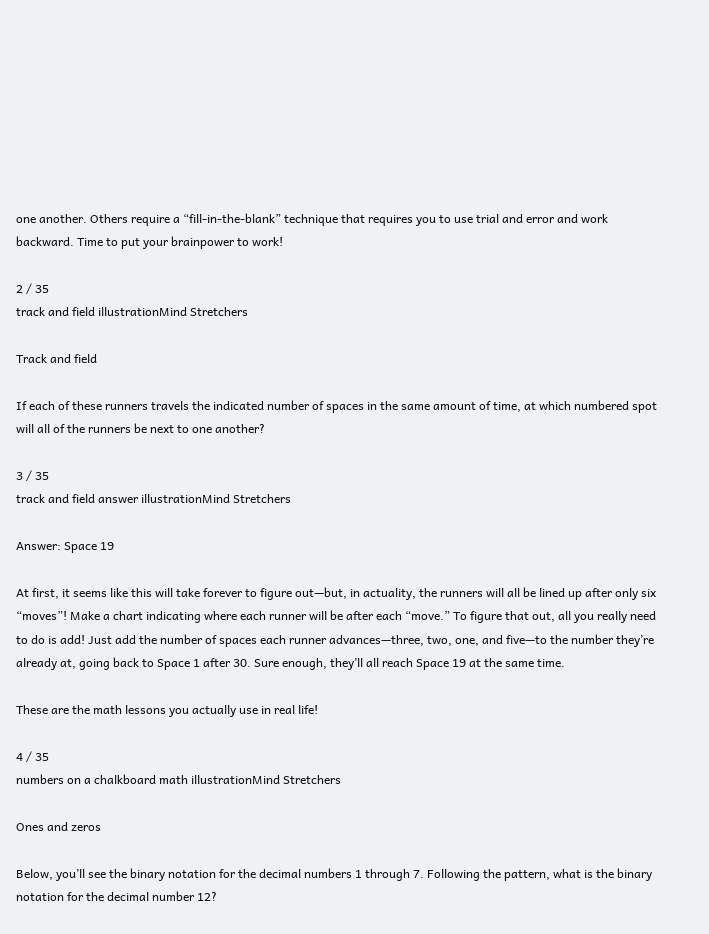one another. Others require a “fill-in-the-blank” technique that requires you to use trial and error and work backward. Time to put your brainpower to work!

2 / 35
track and field illustrationMind Stretchers

Track and field

If each of these runners travels the indicated number of spaces in the same amount of time, at which numbered spot will all of the runners be next to one another?

3 / 35
track and field answer illustrationMind Stretchers

Answer: Space 19

At first, it seems like this will take forever to figure out—but, in actuality, the runners will all be lined up after only six “moves”! Make a chart indicating where each runner will be after each “move.” To figure that out, all you really need to do is add! Just add the number of spaces each runner advances—three, two, one, and five—to the number they’re already at, going back to Space 1 after 30. Sure enough, they’ll all reach Space 19 at the same time.

These are the math lessons you actually use in real life!

4 / 35
numbers on a chalkboard math illustrationMind Stretchers

Ones and zeros

Below, you’ll see the binary notation for the decimal numbers 1 through 7. Following the pattern, what is the binary notation for the decimal number 12?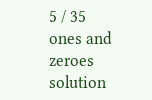5 / 35
ones and zeroes solution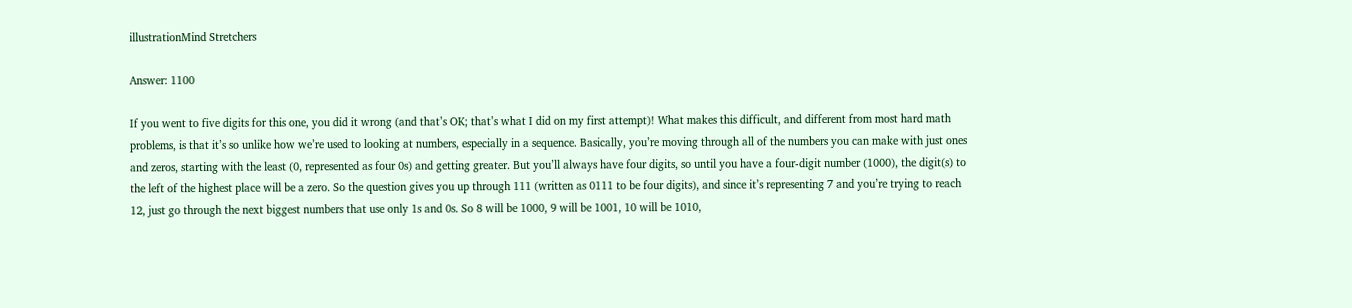illustrationMind Stretchers

Answer: 1100

If you went to five digits for this one, you did it wrong (and that’s OK; that’s what I did on my first attempt)! What makes this difficult, and different from most hard math problems, is that it’s so unlike how we’re used to looking at numbers, especially in a sequence. Basically, you’re moving through all of the numbers you can make with just ones and zeros, starting with the least (0, represented as four 0s) and getting greater. But you’ll always have four digits, so until you have a four-digit number (1000), the digit(s) to the left of the highest place will be a zero. So the question gives you up through 111 (written as 0111 to be four digits), and since it’s representing 7 and you’re trying to reach 12, just go through the next biggest numbers that use only 1s and 0s. So 8 will be 1000, 9 will be 1001, 10 will be 1010,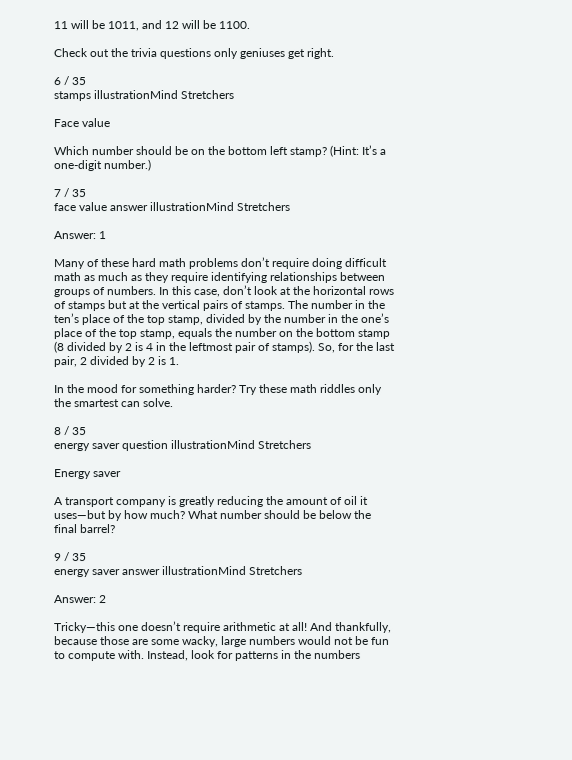11 will be 1011, and 12 will be 1100.

Check out the trivia questions only geniuses get right.

6 / 35
stamps illustrationMind Stretchers

Face value

Which number should be on the bottom left stamp? (Hint: It’s a one-digit number.)

7 / 35
face value answer illustrationMind Stretchers

Answer: 1

Many of these hard math problems don’t require doing difficult math as much as they require identifying relationships between groups of numbers. In this case, don’t look at the horizontal rows of stamps but at the vertical pairs of stamps. The number in the ten’s place of the top stamp, divided by the number in the one’s place of the top stamp, equals the number on the bottom stamp (8 divided by 2 is 4 in the leftmost pair of stamps). So, for the last pair, 2 divided by 2 is 1.

In the mood for something harder? Try these math riddles only the smartest can solve.

8 / 35
energy saver question illustrationMind Stretchers

Energy saver

A transport company is greatly reducing the amount of oil it uses—but by how much? What number should be below the final barrel?

9 / 35
energy saver answer illustrationMind Stretchers

Answer: 2

Tricky—this one doesn’t require arithmetic at all! And thankfully, because those are some wacky, large numbers would not be fun to compute with. Instead, look for patterns in the numbers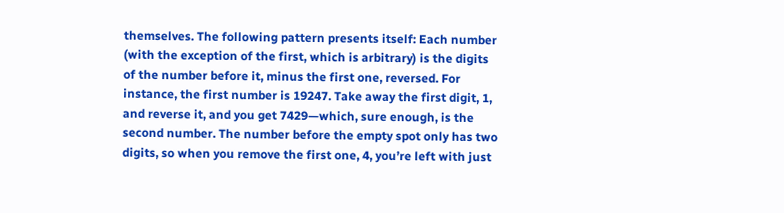themselves. The following pattern presents itself: Each number (with the exception of the first, which is arbitrary) is the digits of the number before it, minus the first one, reversed. For instance, the first number is 19247. Take away the first digit, 1, and reverse it, and you get 7429—which, sure enough, is the second number. The number before the empty spot only has two digits, so when you remove the first one, 4, you’re left with just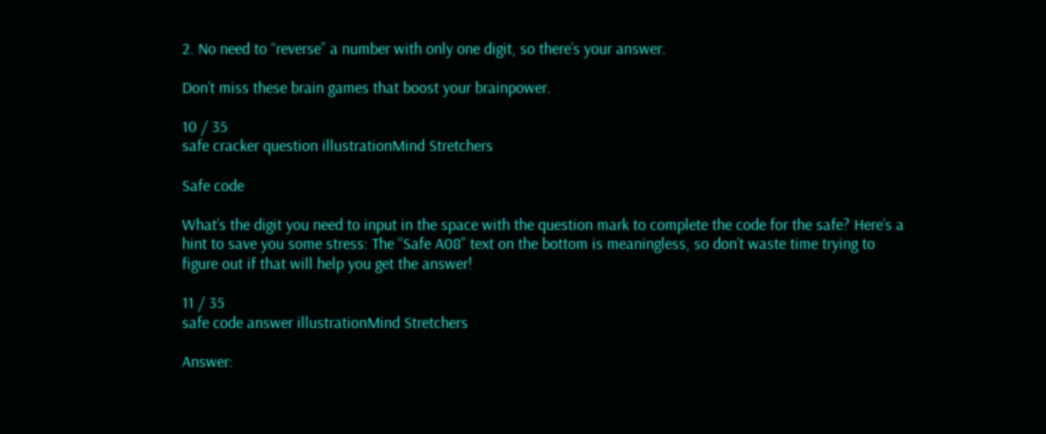2. No need to “reverse” a number with only one digit, so there’s your answer.

Don’t miss these brain games that boost your brainpower.

10 / 35
safe cracker question illustrationMind Stretchers

Safe code

What’s the digit you need to input in the space with the question mark to complete the code for the safe? Here’s a hint to save you some stress: The “Safe A08” text on the bottom is meaningless, so don’t waste time trying to figure out if that will help you get the answer!

11 / 35
safe code answer illustrationMind Stretchers

Answer: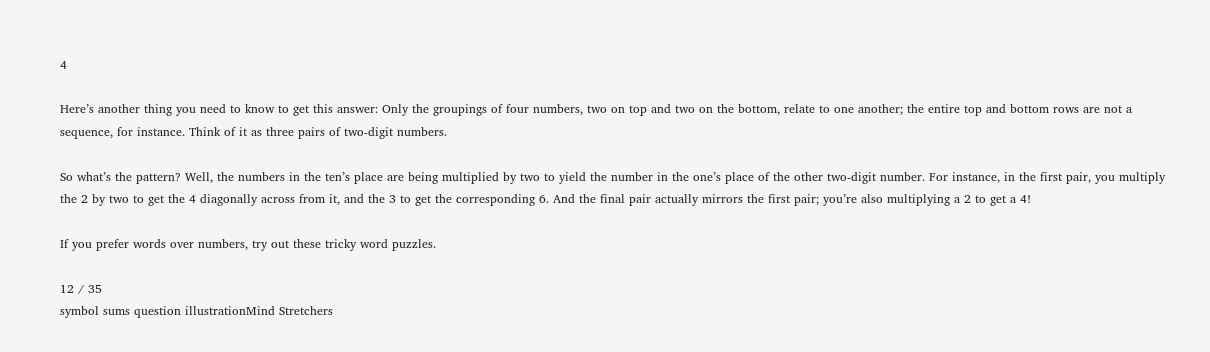4

Here’s another thing you need to know to get this answer: Only the groupings of four numbers, two on top and two on the bottom, relate to one another; the entire top and bottom rows are not a sequence, for instance. Think of it as three pairs of two-digit numbers.

So what’s the pattern? Well, the numbers in the ten’s place are being multiplied by two to yield the number in the one’s place of the other two-digit number. For instance, in the first pair, you multiply the 2 by two to get the 4 diagonally across from it, and the 3 to get the corresponding 6. And the final pair actually mirrors the first pair; you’re also multiplying a 2 to get a 4!

If you prefer words over numbers, try out these tricky word puzzles.

12 / 35
symbol sums question illustrationMind Stretchers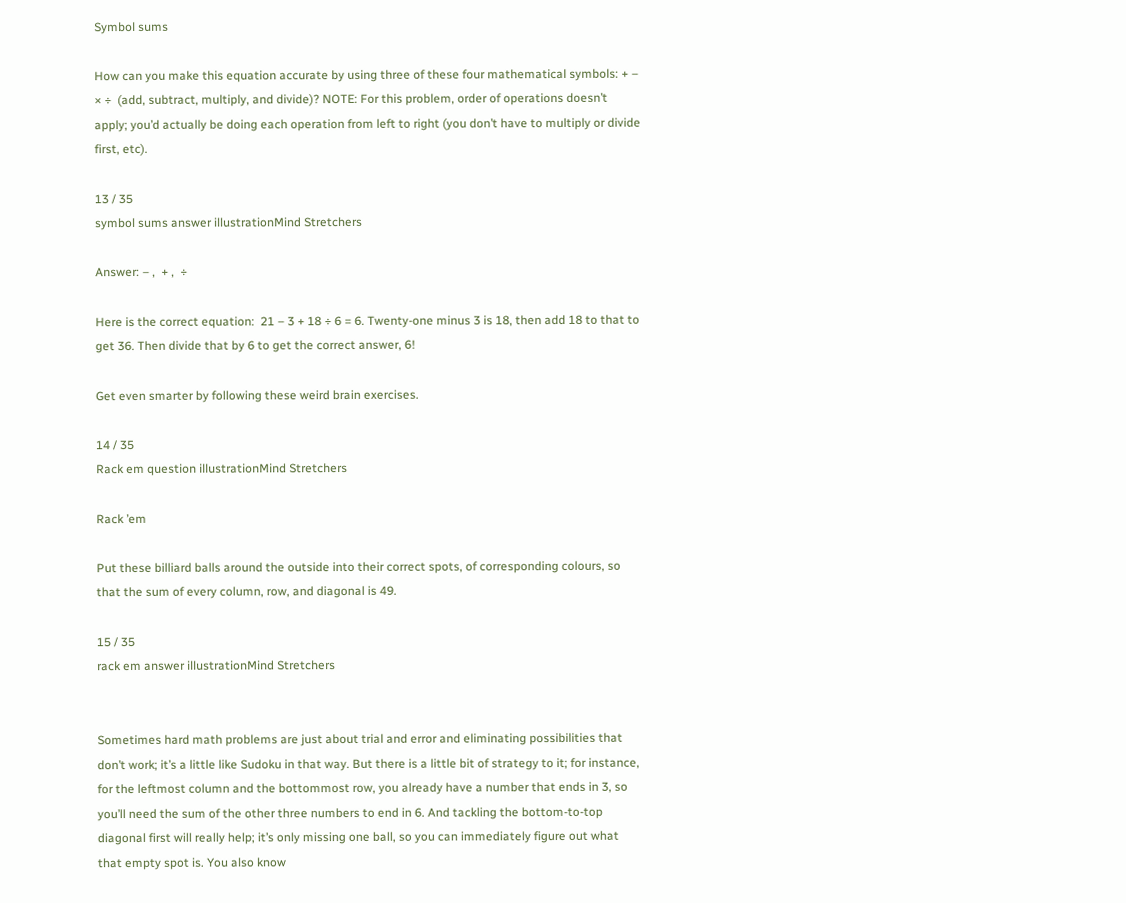Symbol sums

How can you make this equation accurate by using three of these four mathematical symbols: + – × ÷  (add, subtract, multiply, and divide)? NOTE: For this problem, order of operations doesn’t apply; you’d actually be doing each operation from left to right (you don’t have to multiply or divide first, etc).

13 / 35
symbol sums answer illustrationMind Stretchers

Answer: – ,  + ,  ÷

Here is the correct equation:  21 – 3 + 18 ÷ 6 = 6. Twenty-one minus 3 is 18, then add 18 to that to get 36. Then divide that by 6 to get the correct answer, 6!

Get even smarter by following these weird brain exercises.

14 / 35
Rack em question illustrationMind Stretchers

Rack ’em

Put these billiard balls around the outside into their correct spots, of corresponding colours, so that the sum of every column, row, and diagonal is 49.

15 / 35
rack em answer illustrationMind Stretchers


Sometimes hard math problems are just about trial and error and eliminating possibilities that don’t work; it’s a little like Sudoku in that way. But there is a little bit of strategy to it; for instance, for the leftmost column and the bottommost row, you already have a number that ends in 3, so you’ll need the sum of the other three numbers to end in 6. And tackling the bottom-to-top diagonal first will really help; it’s only missing one ball, so you can immediately figure out what that empty spot is. You also know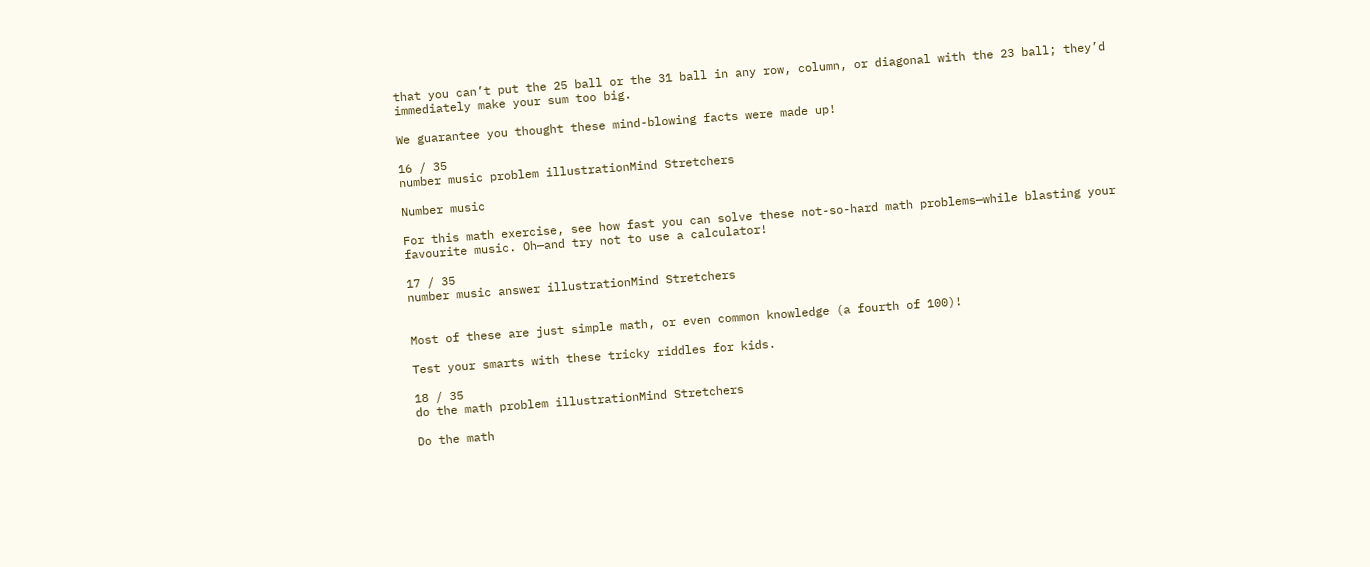that you can’t put the 25 ball or the 31 ball in any row, column, or diagonal with the 23 ball; they’d immediately make your sum too big.

We guarantee you thought these mind-blowing facts were made up!

16 / 35
number music problem illustrationMind Stretchers

Number music

For this math exercise, see how fast you can solve these not-so-hard math problems—while blasting your favourite music. Oh—and try not to use a calculator!

17 / 35
number music answer illustrationMind Stretchers


Most of these are just simple math, or even common knowledge (a fourth of 100)!

Test your smarts with these tricky riddles for kids.

18 / 35
do the math problem illustrationMind Stretchers

Do the math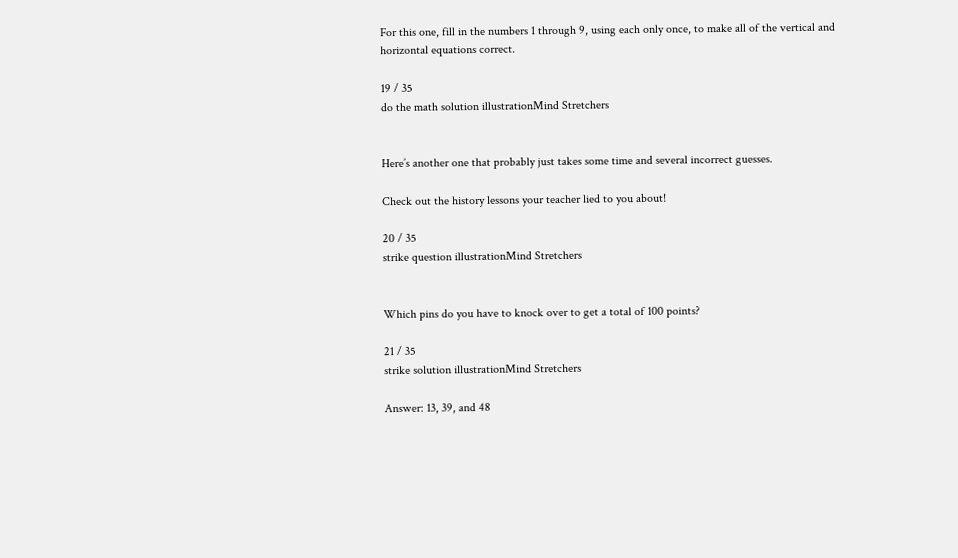For this one, fill in the numbers 1 through 9, using each only once, to make all of the vertical and horizontal equations correct.

19 / 35
do the math solution illustrationMind Stretchers


Here’s another one that probably just takes some time and several incorrect guesses.

Check out the history lessons your teacher lied to you about!

20 / 35
strike question illustrationMind Stretchers


Which pins do you have to knock over to get a total of 100 points?

21 / 35
strike solution illustrationMind Stretchers

Answer: 13, 39, and 48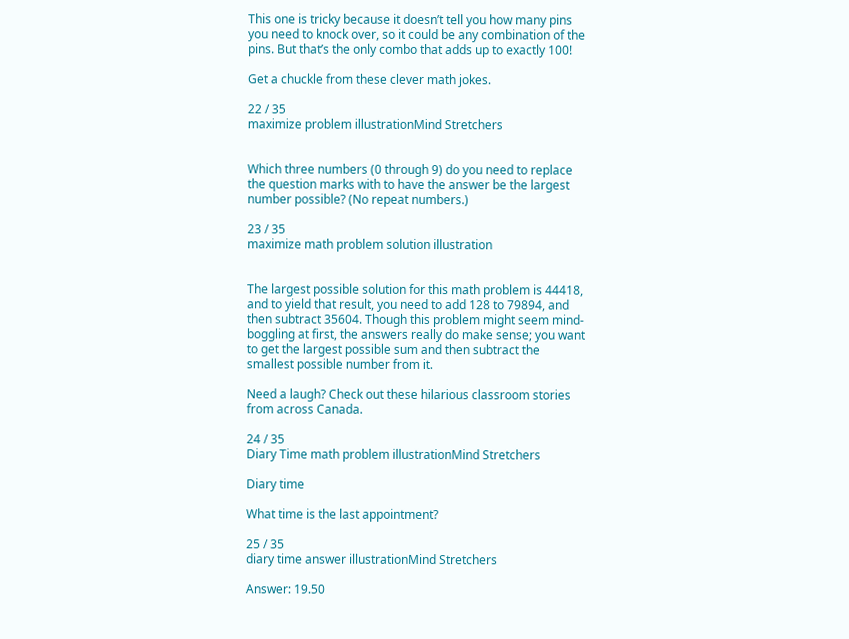This one is tricky because it doesn’t tell you how many pins you need to knock over, so it could be any combination of the pins. But that’s the only combo that adds up to exactly 100!

Get a chuckle from these clever math jokes.

22 / 35
maximize problem illustrationMind Stretchers


Which three numbers (0 through 9) do you need to replace the question marks with to have the answer be the largest number possible? (No repeat numbers.)

23 / 35
maximize math problem solution illustration


The largest possible solution for this math problem is 44418, and to yield that result, you need to add 128 to 79894, and then subtract 35604. Though this problem might seem mind-boggling at first, the answers really do make sense; you want to get the largest possible sum and then subtract the smallest possible number from it.

Need a laugh? Check out these hilarious classroom stories from across Canada.

24 / 35
Diary Time math problem illustrationMind Stretchers

Diary time

What time is the last appointment?

25 / 35
diary time answer illustrationMind Stretchers

Answer: 19.50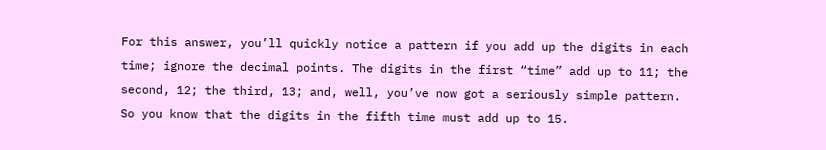For this answer, you’ll quickly notice a pattern if you add up the digits in each time; ignore the decimal points. The digits in the first “time” add up to 11; the second, 12; the third, 13; and, well, you’ve now got a seriously simple pattern. So you know that the digits in the fifth time must add up to 15.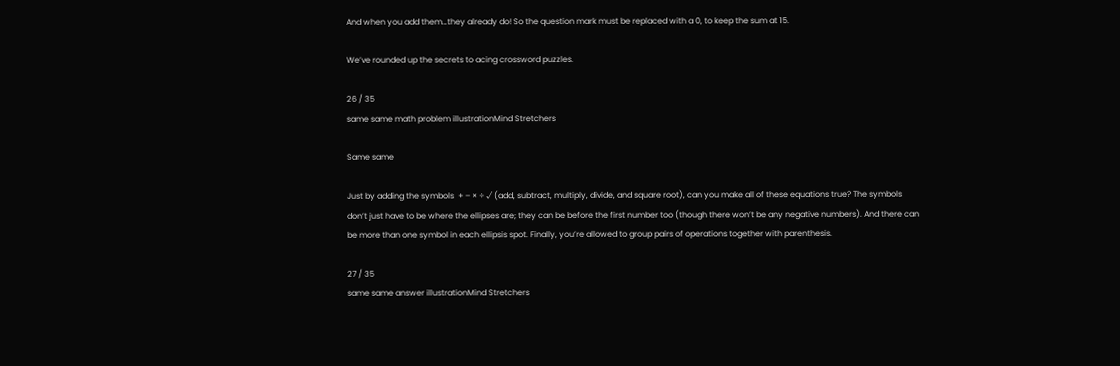And when you add them…they already do! So the question mark must be replaced with a 0, to keep the sum at 15.

We’ve rounded up the secrets to acing crossword puzzles.

26 / 35
same same math problem illustrationMind Stretchers

Same same

Just by adding the symbols  + – × ÷ √ (add, subtract, multiply, divide, and square root), can you make all of these equations true? The symbols don’t just have to be where the ellipses are; they can be before the first number too (though there won’t be any negative numbers). And there can be more than one symbol in each ellipsis spot. Finally, you’re allowed to group pairs of operations together with parenthesis.

27 / 35
same same answer illustrationMind Stretchers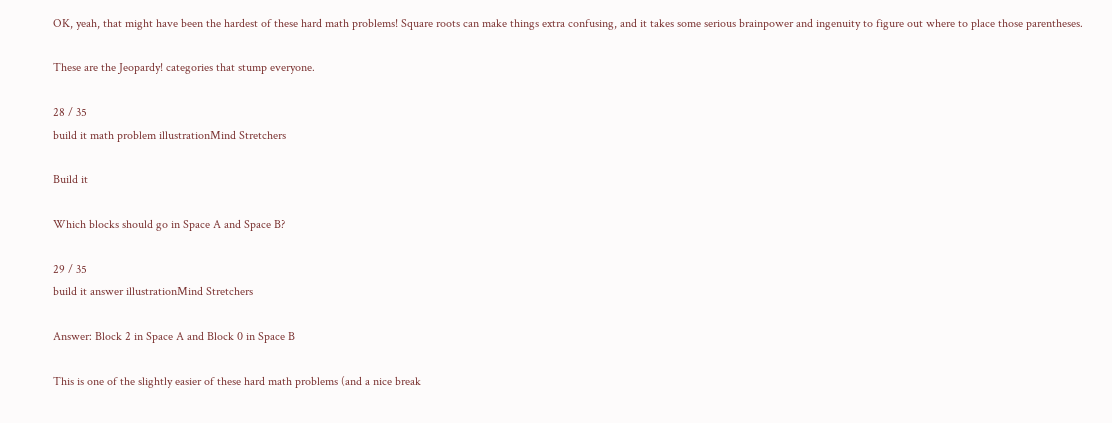OK, yeah, that might have been the hardest of these hard math problems! Square roots can make things extra confusing, and it takes some serious brainpower and ingenuity to figure out where to place those parentheses.

These are the Jeopardy! categories that stump everyone.

28 / 35
build it math problem illustrationMind Stretchers

Build it

Which blocks should go in Space A and Space B?

29 / 35
build it answer illustrationMind Stretchers

Answer: Block 2 in Space A and Block 0 in Space B

This is one of the slightly easier of these hard math problems (and a nice break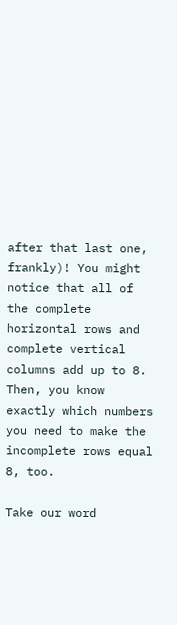after that last one, frankly)! You might notice that all of the complete horizontal rows and complete vertical columns add up to 8. Then, you know exactly which numbers you need to make the incomplete rows equal 8, too.

Take our word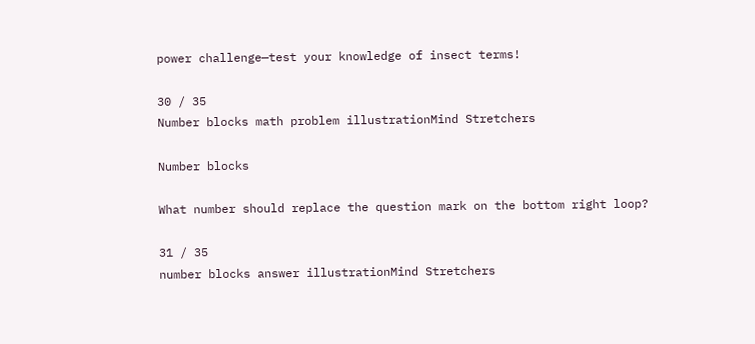power challenge—test your knowledge of insect terms!

30 / 35
Number blocks math problem illustrationMind Stretchers

Number blocks

What number should replace the question mark on the bottom right loop?

31 / 35
number blocks answer illustrationMind Stretchers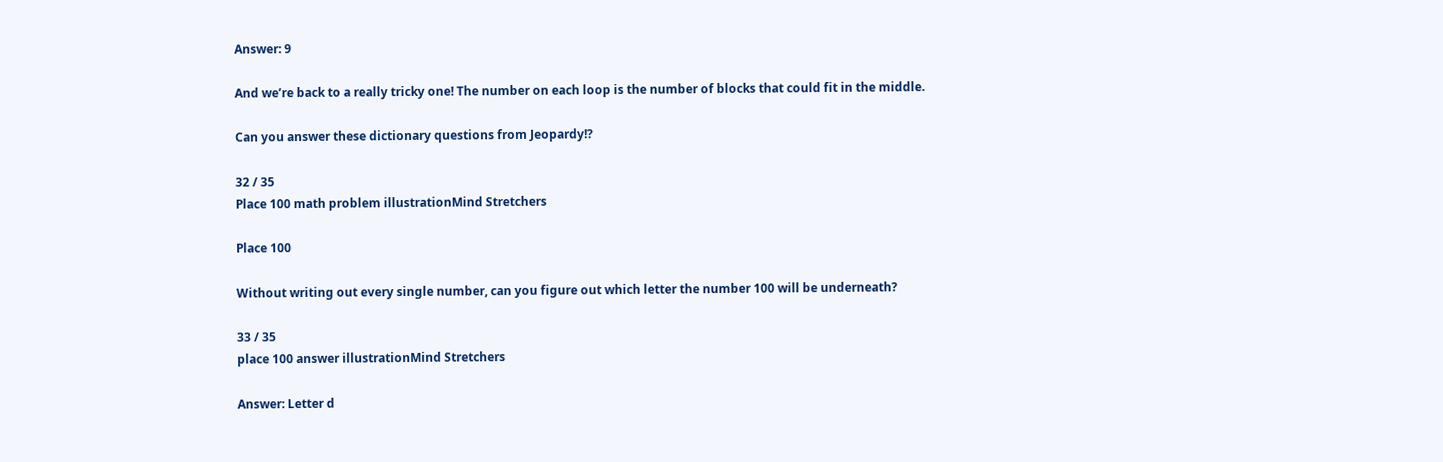Answer: 9

And we’re back to a really tricky one! The number on each loop is the number of blocks that could fit in the middle.

Can you answer these dictionary questions from Jeopardy!?

32 / 35
Place 100 math problem illustrationMind Stretchers

Place 100

Without writing out every single number, can you figure out which letter the number 100 will be underneath?

33 / 35
place 100 answer illustrationMind Stretchers

Answer: Letter d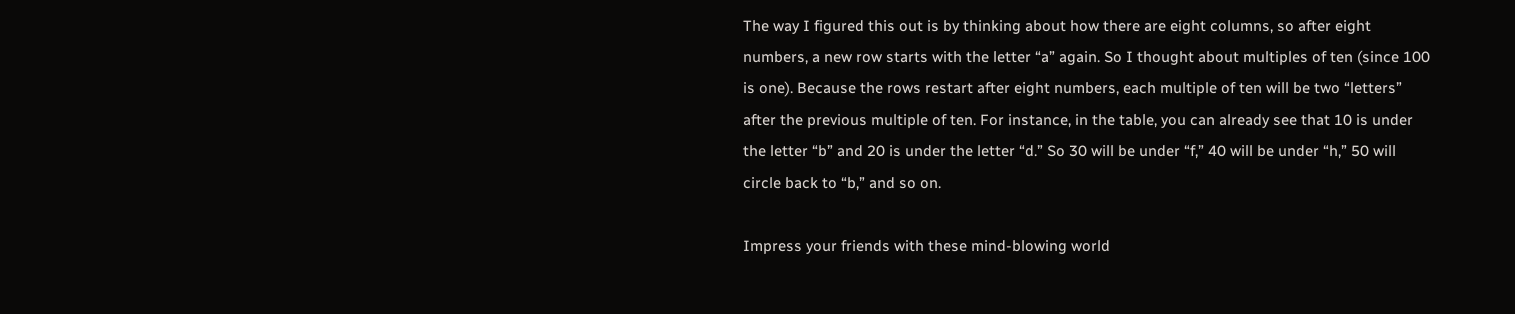The way I figured this out is by thinking about how there are eight columns, so after eight numbers, a new row starts with the letter “a” again. So I thought about multiples of ten (since 100 is one). Because the rows restart after eight numbers, each multiple of ten will be two “letters” after the previous multiple of ten. For instance, in the table, you can already see that 10 is under the letter “b” and 20 is under the letter “d.” So 30 will be under “f,” 40 will be under “h,” 50 will circle back to “b,” and so on.

Impress your friends with these mind-blowing world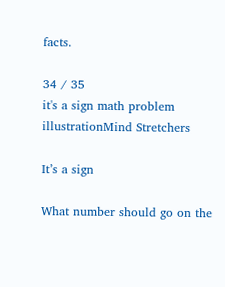facts.

34 / 35
it's a sign math problem illustrationMind Stretchers

It’s a sign

What number should go on the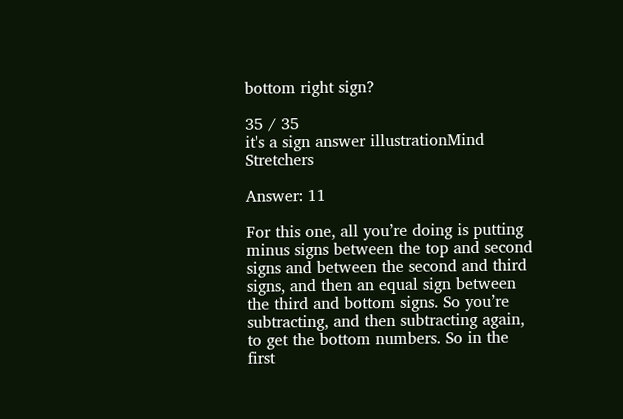bottom right sign?

35 / 35
it's a sign answer illustrationMind Stretchers

Answer: 11

For this one, all you’re doing is putting minus signs between the top and second signs and between the second and third signs, and then an equal sign between the third and bottom signs. So you’re subtracting, and then subtracting again, to get the bottom numbers. So in the first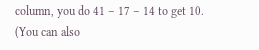column, you do 41 – 17 – 14 to get 10. (You can also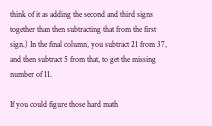think of it as adding the second and third signs together than then subtracting that from the first sign.) In the final column, you subtract 21 from 37, and then subtract 5 from that, to get the missing number of 11.

If you could figure those hard math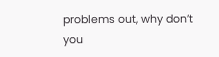problems out, why don’t you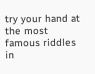try your hand at the most famous riddles in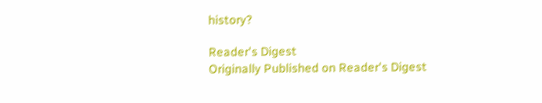history?

Reader's Digest
Originally Published on Reader's Digest